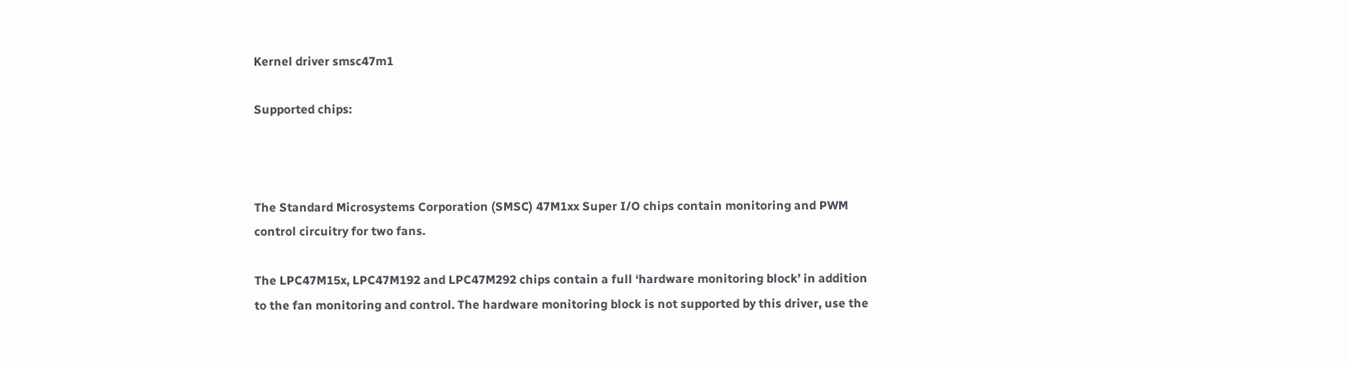Kernel driver smsc47m1

Supported chips:



The Standard Microsystems Corporation (SMSC) 47M1xx Super I/O chips contain monitoring and PWM control circuitry for two fans.

The LPC47M15x, LPC47M192 and LPC47M292 chips contain a full ‘hardware monitoring block’ in addition to the fan monitoring and control. The hardware monitoring block is not supported by this driver, use the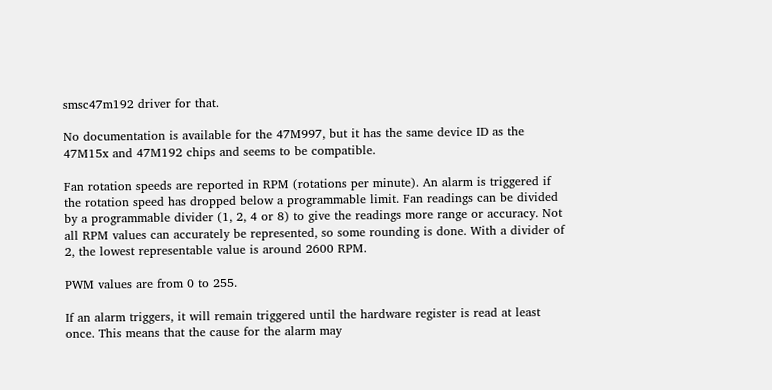smsc47m192 driver for that.

No documentation is available for the 47M997, but it has the same device ID as the 47M15x and 47M192 chips and seems to be compatible.

Fan rotation speeds are reported in RPM (rotations per minute). An alarm is triggered if the rotation speed has dropped below a programmable limit. Fan readings can be divided by a programmable divider (1, 2, 4 or 8) to give the readings more range or accuracy. Not all RPM values can accurately be represented, so some rounding is done. With a divider of 2, the lowest representable value is around 2600 RPM.

PWM values are from 0 to 255.

If an alarm triggers, it will remain triggered until the hardware register is read at least once. This means that the cause for the alarm may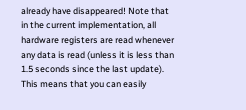already have disappeared! Note that in the current implementation, all hardware registers are read whenever any data is read (unless it is less than 1.5 seconds since the last update). This means that you can easily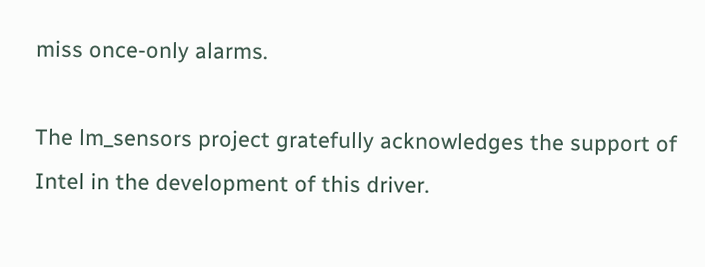miss once-only alarms.

The lm_sensors project gratefully acknowledges the support of Intel in the development of this driver.